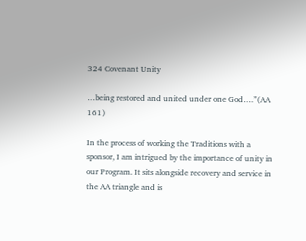324 Covenant Unity

…being restored and united under one God….”(AA 161)

In the process of working the Traditions with a sponsor, I am intrigued by the importance of unity in our Program. It sits alongside recovery and service in the AA triangle and is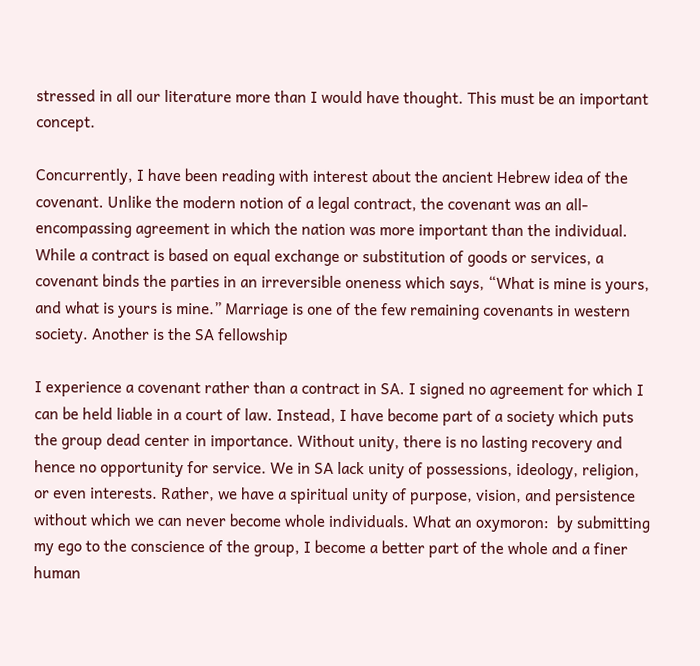stressed in all our literature more than I would have thought. This must be an important concept.

Concurrently, I have been reading with interest about the ancient Hebrew idea of the covenant. Unlike the modern notion of a legal contract, the covenant was an all-encompassing agreement in which the nation was more important than the individual. While a contract is based on equal exchange or substitution of goods or services, a covenant binds the parties in an irreversible oneness which says, “What is mine is yours, and what is yours is mine.” Marriage is one of the few remaining covenants in western society. Another is the SA fellowship

I experience a covenant rather than a contract in SA. I signed no agreement for which I can be held liable in a court of law. Instead, I have become part of a society which puts the group dead center in importance. Without unity, there is no lasting recovery and hence no opportunity for service. We in SA lack unity of possessions, ideology, religion, or even interests. Rather, we have a spiritual unity of purpose, vision, and persistence without which we can never become whole individuals. What an oxymoron:  by submitting my ego to the conscience of the group, I become a better part of the whole and a finer human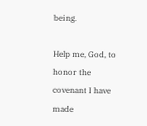being.

Help me, God, to honor the covenant I have made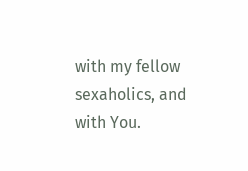with my fellow sexaholics, and with You.